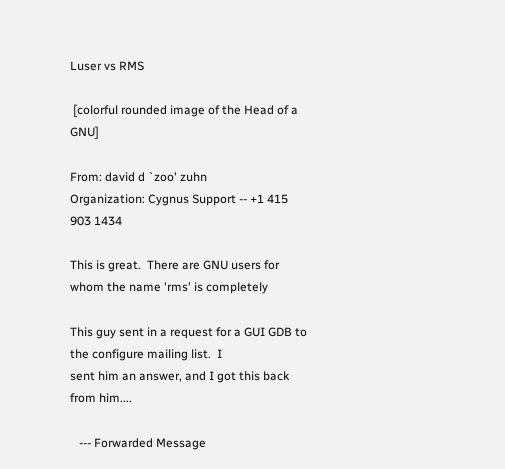Luser vs RMS

 [colorful rounded image of the Head of a GNU]

From: david d `zoo' zuhn
Organization: Cygnus Support -- +1 415 903 1434

This is great.  There are GNU users for whom the name 'rms' is completely

This guy sent in a request for a GUI GDB to the configure mailing list.  I
sent him an answer, and I got this back from him....

   --- Forwarded Message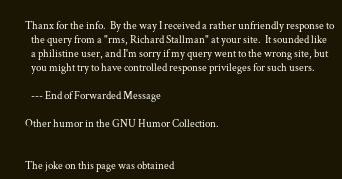Thanx for the info.  By the way I received a rather unfriendly response to
   the query from a "rms, Richard Stallman" at your site.  It sounded like
   a philistine user, and I'm sorry if my query went to the wrong site, but
   you might try to have controlled response privileges for such users.

   --- End of Forwarded Message

Other humor in the GNU Humor Collection.


The joke on this page was obtained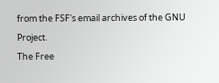from the FSF's email archives of the GNU Project.
The Free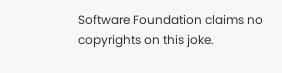Software Foundation claims no copyrights on this joke.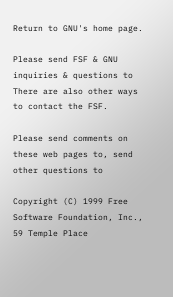Return to GNU's home page.

Please send FSF & GNU inquiries & questions to There are also other ways to contact the FSF.

Please send comments on these web pages to, send other questions to

Copyright (C) 1999 Free Software Foundation, Inc., 59 Temple Place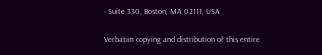- Suite 330, Boston, MA 02111, USA

Verbatim copying and distribution of this entire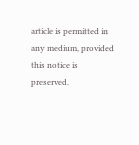article is permitted in any medium, provided this notice is preserved.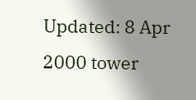Updated: 8 Apr 2000 tower